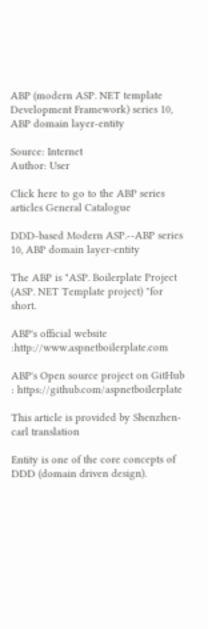ABP (modern ASP. NET template Development Framework) series 10, ABP domain layer-entity

Source: Internet
Author: User

Click here to go to the ABP series articles General Catalogue

DDD-based Modern ASP.--ABP series 10, ABP domain layer-entity

The ABP is "ASP. Boilerplate Project (ASP. NET Template project) "for short.

ABP's official website :http://www.aspnetboilerplate.com

ABP's Open source project on GitHub : https://github.com/aspnetboilerplate

This article is provided by Shenzhen-carl translation

Entity is one of the core concepts of DDD (domain driven design).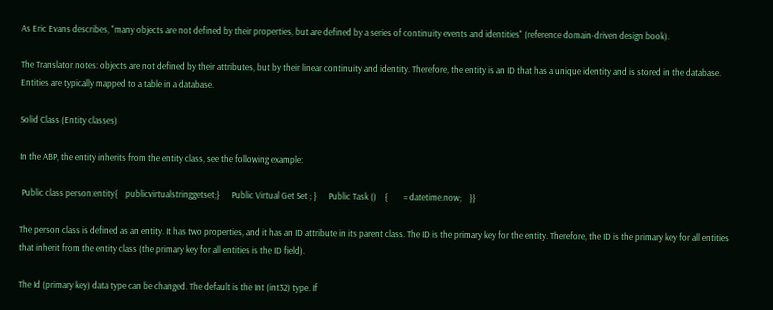As Eric Evans describes, "many objects are not defined by their properties, but are defined by a series of continuity events and identities" (reference domain-driven design book).

The Translator notes: objects are not defined by their attributes, but by their linear continuity and identity. Therefore, the entity is an ID that has a unique identity and is stored in the database. Entities are typically mapped to a table in a database.

Solid Class (Entity classes)

In the ABP, the entity inherits from the entity class, see the following example:

 Public class person:entity{    publicvirtualstringgetset;}      Public Virtual Get Set ; }      Public Task ()    {        = datetime.now;    }}

The person class is defined as an entity. It has two properties, and it has an ID attribute in its parent class. The ID is the primary key for the entity. Therefore, the ID is the primary key for all entities that inherit from the entity class (the primary key for all entities is the ID field).

The Id (primary key) data type can be changed. The default is the Int (int32) type. If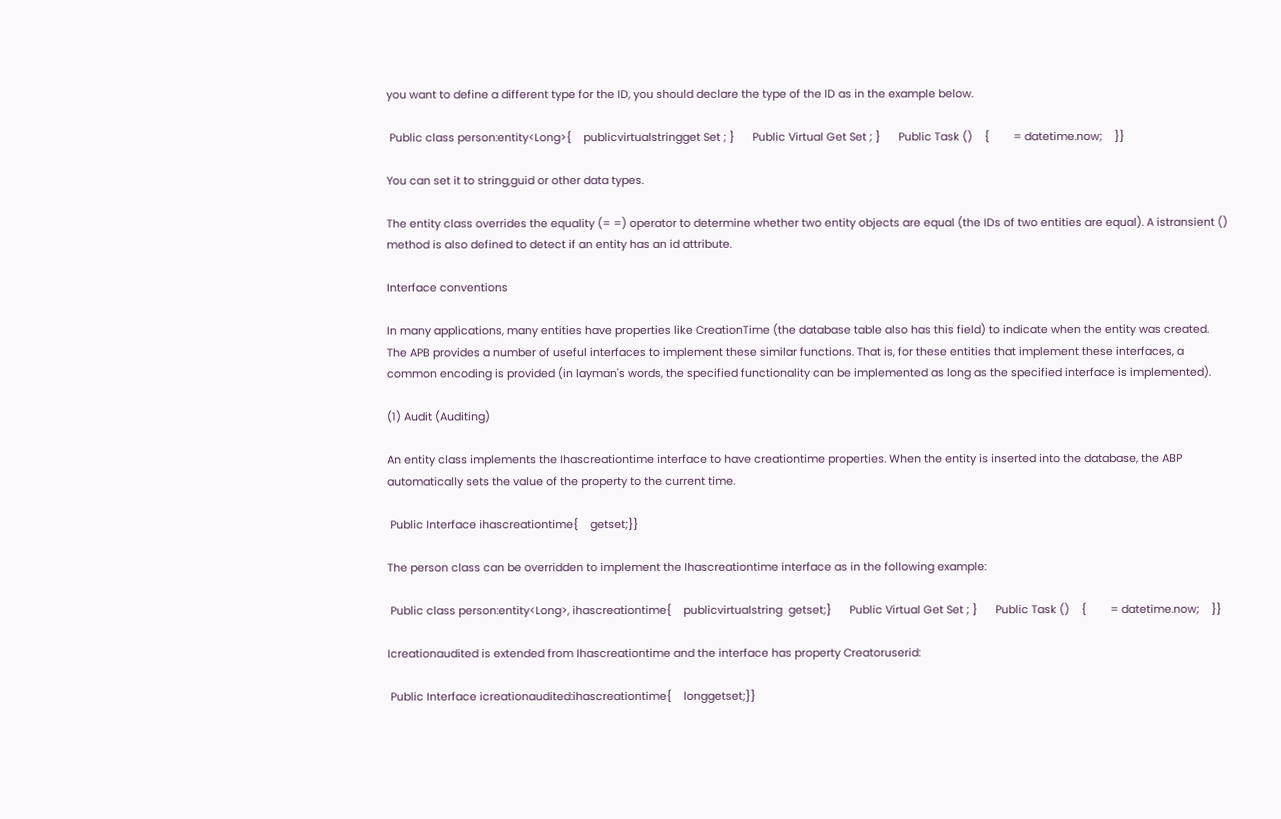you want to define a different type for the ID, you should declare the type of the ID as in the example below.

 Public class person:entity<Long>{    publicvirtualstringget Set ; }      Public Virtual Get Set ; }      Public Task ()    {        = datetime.now;    }}

You can set it to string,guid or other data types.

The entity class overrides the equality (= =) operator to determine whether two entity objects are equal (the IDs of two entities are equal). A istransient () method is also defined to detect if an entity has an id attribute.

Interface conventions

In many applications, many entities have properties like CreationTime (the database table also has this field) to indicate when the entity was created. The APB provides a number of useful interfaces to implement these similar functions. That is, for these entities that implement these interfaces, a common encoding is provided (in layman's words, the specified functionality can be implemented as long as the specified interface is implemented).

(1) Audit (Auditing)

An entity class implements the Ihascreationtime interface to have creationtime properties. When the entity is inserted into the database, the ABP automatically sets the value of the property to the current time.

 Public Interface ihascreationtime{    getset;}}

The person class can be overridden to implement the Ihascreationtime interface as in the following example:

 Public class person:entity<Long>, ihascreationtime{    publicvirtualstring  getset;}      Public Virtual Get Set ; }      Public Task ()    {        = datetime.now;    }}

Icreationaudited is extended from Ihascreationtime and the interface has property Creatoruserid:

 Public Interface icreationaudited:ihascreationtime{    longgetset;}}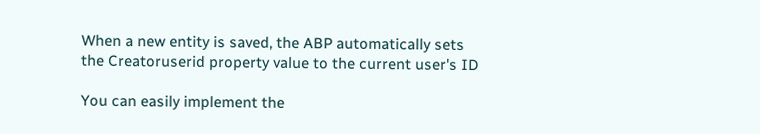When a new entity is saved, the ABP automatically sets the Creatoruserid property value to the current user's ID

You can easily implement the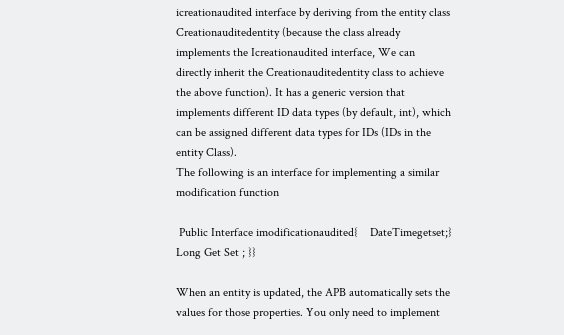icreationaudited interface by deriving from the entity class Creationauditedentity (because the class already implements the Icreationaudited interface, We can directly inherit the Creationauditedentity class to achieve the above function). It has a generic version that implements different ID data types (by default, int), which can be assigned different data types for IDs (IDs in the entity Class).
The following is an interface for implementing a similar modification function

 Public Interface imodificationaudited{    DateTimegetset;}     Long Get Set ; }}

When an entity is updated, the APB automatically sets the values for those properties. You only need to implement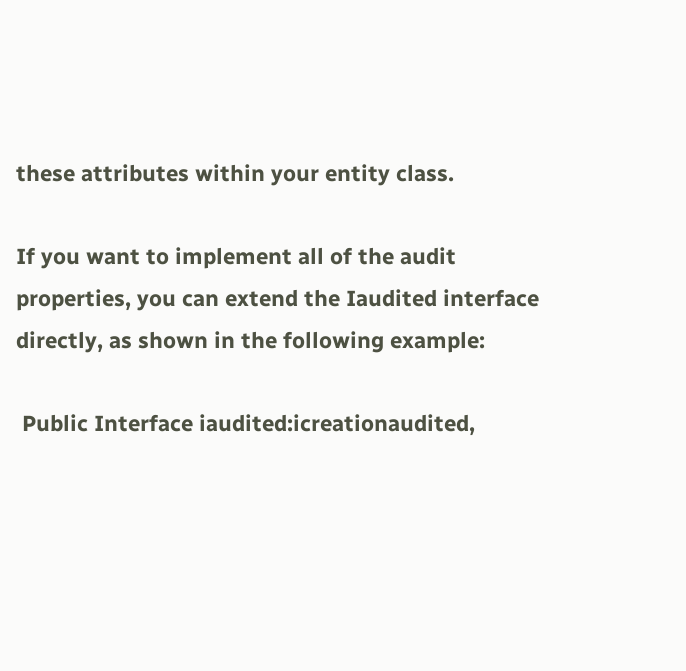these attributes within your entity class.

If you want to implement all of the audit properties, you can extend the Iaudited interface directly, as shown in the following example:

 Public Interface iaudited:icreationaudited,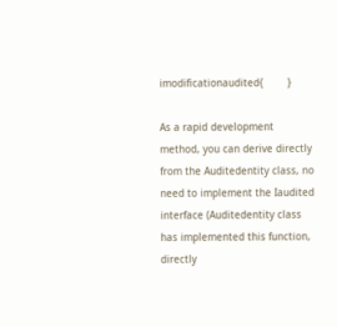imodificationaudited{        }

As a rapid development method, you can derive directly from the Auditedentity class, no need to implement the Iaudited interface (Auditedentity class has implemented this function, directly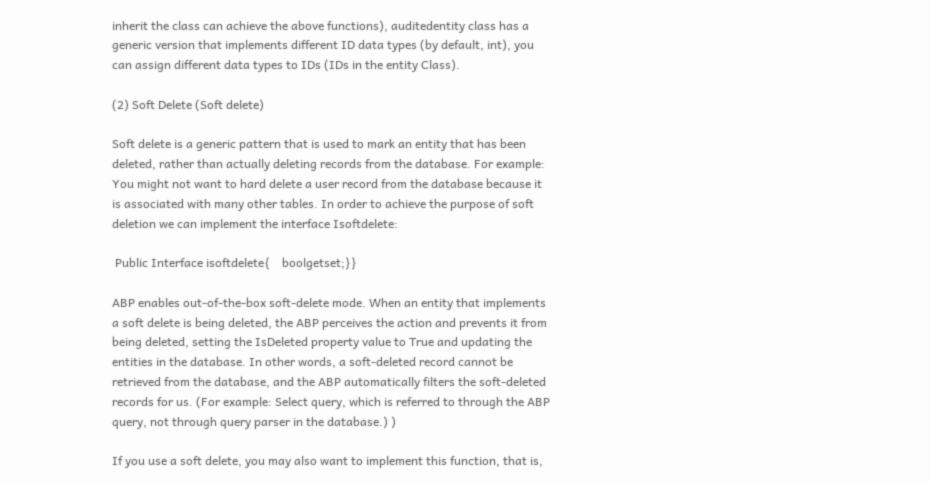inherit the class can achieve the above functions), auditedentity class has a generic version that implements different ID data types (by default, int), you can assign different data types to IDs (IDs in the entity Class).

(2) Soft Delete (Soft delete)

Soft delete is a generic pattern that is used to mark an entity that has been deleted, rather than actually deleting records from the database. For example: You might not want to hard delete a user record from the database because it is associated with many other tables. In order to achieve the purpose of soft deletion we can implement the interface Isoftdelete:

 Public Interface isoftdelete{    boolgetset;}}

ABP enables out-of-the-box soft-delete mode. When an entity that implements a soft delete is being deleted, the ABP perceives the action and prevents it from being deleted, setting the IsDeleted property value to True and updating the entities in the database. In other words, a soft-deleted record cannot be retrieved from the database, and the ABP automatically filters the soft-deleted records for us. (For example: Select query, which is referred to through the ABP query, not through query parser in the database.) )

If you use a soft delete, you may also want to implement this function, that is,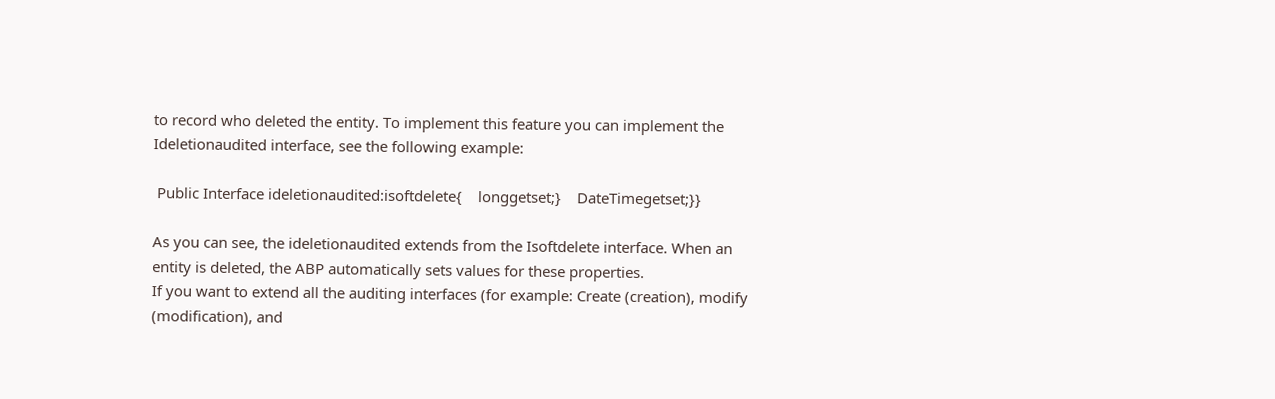to record who deleted the entity. To implement this feature you can implement the Ideletionaudited interface, see the following example:

 Public Interface ideletionaudited:isoftdelete{    longgetset;}    DateTimegetset;}}

As you can see, the ideletionaudited extends from the Isoftdelete interface. When an entity is deleted, the ABP automatically sets values for these properties.
If you want to extend all the auditing interfaces (for example: Create (creation), modify (modification), and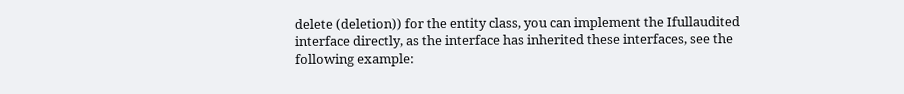delete (deletion)) for the entity class, you can implement the Ifullaudited interface directly, as the interface has inherited these interfaces, see the following example: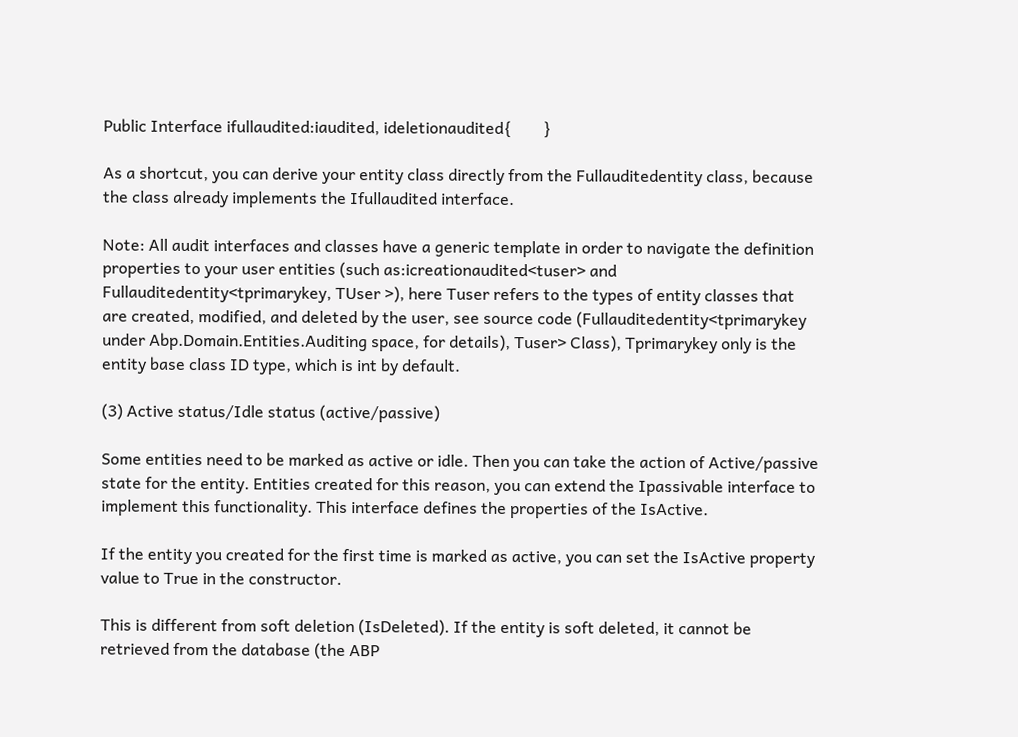Public Interface ifullaudited:iaudited, ideletionaudited{        }

As a shortcut, you can derive your entity class directly from the Fullauditedentity class, because the class already implements the Ifullaudited interface.

Note: All audit interfaces and classes have a generic template in order to navigate the definition properties to your user entities (such as:icreationaudited<tuser> and Fullauditedentity<tprimarykey, TUser >), here Tuser refers to the types of entity classes that are created, modified, and deleted by the user, see source code (Fullauditedentity<tprimarykey under Abp.Domain.Entities.Auditing space, for details), Tuser> Class), Tprimarykey only is the entity base class ID type, which is int by default.

(3) Active status/Idle status (active/passive)

Some entities need to be marked as active or idle. Then you can take the action of Active/passive state for the entity. Entities created for this reason, you can extend the Ipassivable interface to implement this functionality. This interface defines the properties of the IsActive.

If the entity you created for the first time is marked as active, you can set the IsActive property value to True in the constructor.

This is different from soft deletion (IsDeleted). If the entity is soft deleted, it cannot be retrieved from the database (the ABP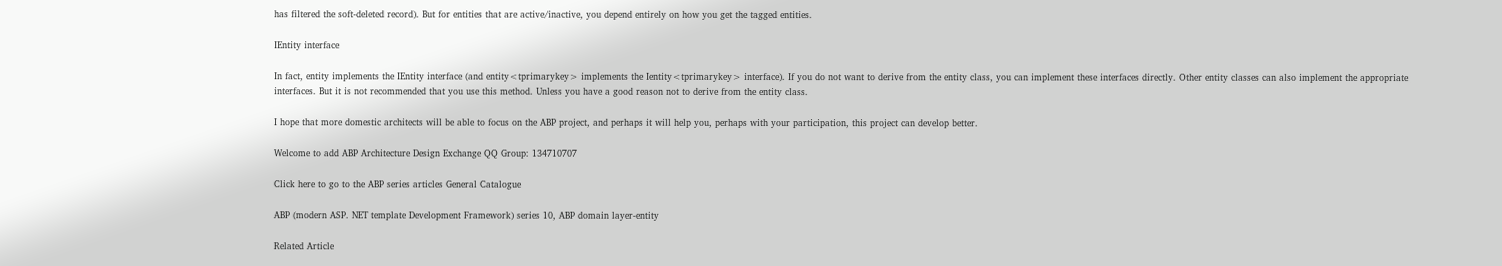has filtered the soft-deleted record). But for entities that are active/inactive, you depend entirely on how you get the tagged entities.

IEntity interface

In fact, entity implements the IEntity interface (and entity<tprimarykey> implements the Ientity<tprimarykey> interface). If you do not want to derive from the entity class, you can implement these interfaces directly. Other entity classes can also implement the appropriate interfaces. But it is not recommended that you use this method. Unless you have a good reason not to derive from the entity class.

I hope that more domestic architects will be able to focus on the ABP project, and perhaps it will help you, perhaps with your participation, this project can develop better.

Welcome to add ABP Architecture Design Exchange QQ Group: 134710707

Click here to go to the ABP series articles General Catalogue

ABP (modern ASP. NET template Development Framework) series 10, ABP domain layer-entity

Related Article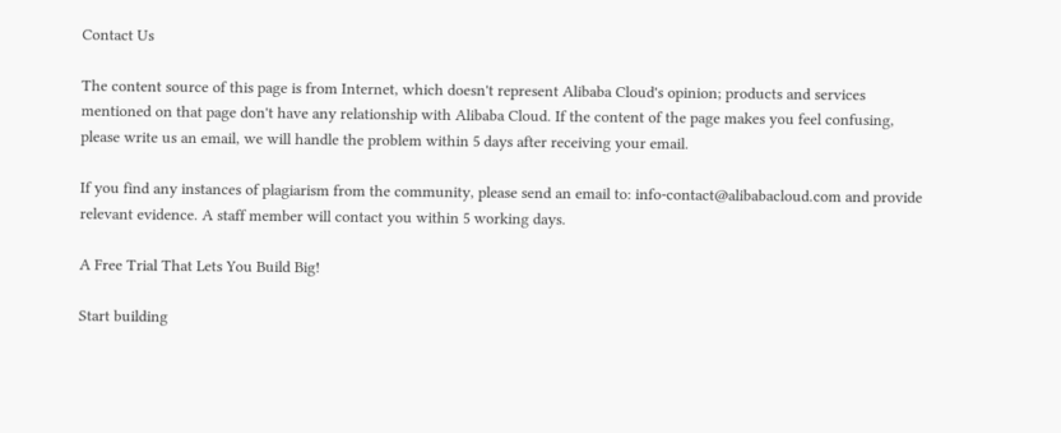Contact Us

The content source of this page is from Internet, which doesn't represent Alibaba Cloud's opinion; products and services mentioned on that page don't have any relationship with Alibaba Cloud. If the content of the page makes you feel confusing, please write us an email, we will handle the problem within 5 days after receiving your email.

If you find any instances of plagiarism from the community, please send an email to: info-contact@alibabacloud.com and provide relevant evidence. A staff member will contact you within 5 working days.

A Free Trial That Lets You Build Big!

Start building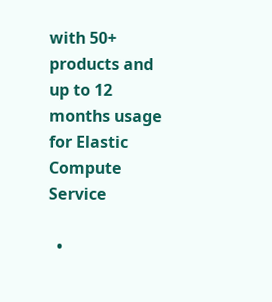with 50+ products and up to 12 months usage for Elastic Compute Service

  •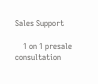Sales Support

    1 on 1 presale consultation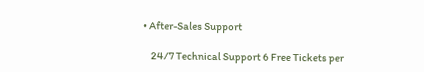• After-Sales Support

    24/7 Technical Support 6 Free Tickets per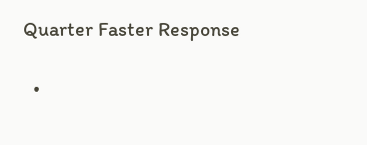Quarter Faster Response

  •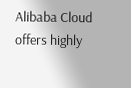Alibaba Cloud offers highly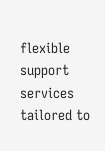flexible support services tailored to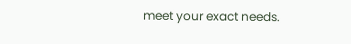meet your exact needs.